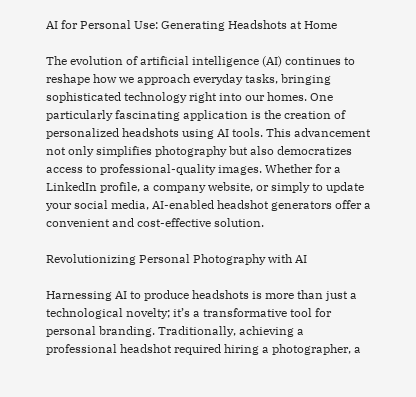AI for Personal Use: Generating Headshots at Home

The evolution of artificial intelligence (AI) continues to reshape how we approach everyday tasks, bringing sophisticated technology right into our homes. One particularly fascinating application is the creation of personalized headshots using AI tools. This advancement not only simplifies photography but also democratizes access to professional-quality images. Whether for a LinkedIn profile, a company website, or simply to update your social media, AI-enabled headshot generators offer a convenient and cost-effective solution.

Revolutionizing Personal Photography with AI

Harnessing AI to produce headshots is more than just a technological novelty; it’s a transformative tool for personal branding. Traditionally, achieving a professional headshot required hiring a photographer, a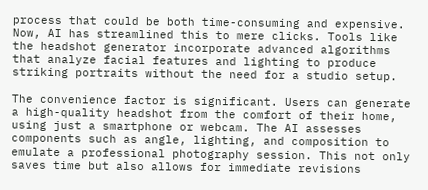process that could be both time-consuming and expensive. Now, AI has streamlined this to mere clicks. Tools like the headshot generator incorporate advanced algorithms that analyze facial features and lighting to produce striking portraits without the need for a studio setup.

The convenience factor is significant. Users can generate a high-quality headshot from the comfort of their home, using just a smartphone or webcam. The AI assesses components such as angle, lighting, and composition to emulate a professional photography session. This not only saves time but also allows for immediate revisions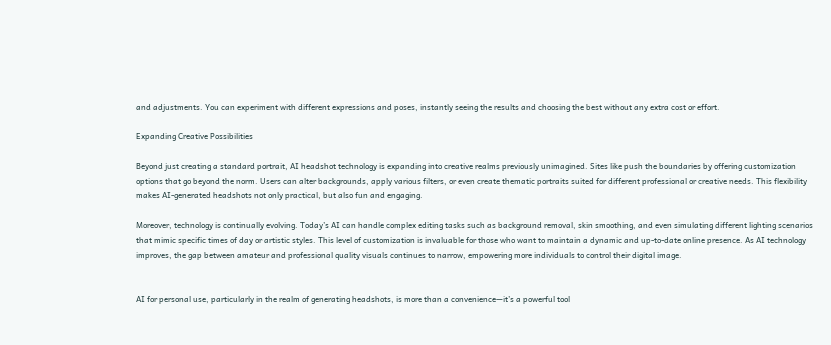and adjustments. You can experiment with different expressions and poses, instantly seeing the results and choosing the best without any extra cost or effort.

Expanding Creative Possibilities

Beyond just creating a standard portrait, AI headshot technology is expanding into creative realms previously unimagined. Sites like push the boundaries by offering customization options that go beyond the norm. Users can alter backgrounds, apply various filters, or even create thematic portraits suited for different professional or creative needs. This flexibility makes AI-generated headshots not only practical, but also fun and engaging.

Moreover, technology is continually evolving. Today’s AI can handle complex editing tasks such as background removal, skin smoothing, and even simulating different lighting scenarios that mimic specific times of day or artistic styles. This level of customization is invaluable for those who want to maintain a dynamic and up-to-date online presence. As AI technology improves, the gap between amateur and professional quality visuals continues to narrow, empowering more individuals to control their digital image.


AI for personal use, particularly in the realm of generating headshots, is more than a convenience—it’s a powerful tool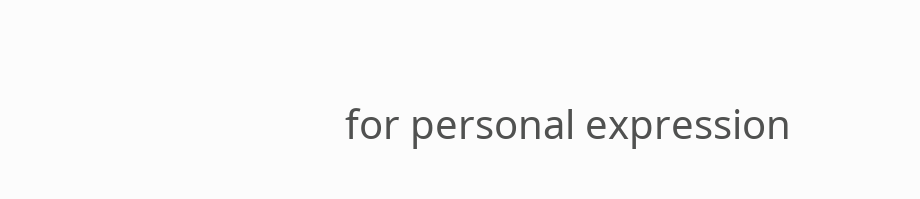for personal expression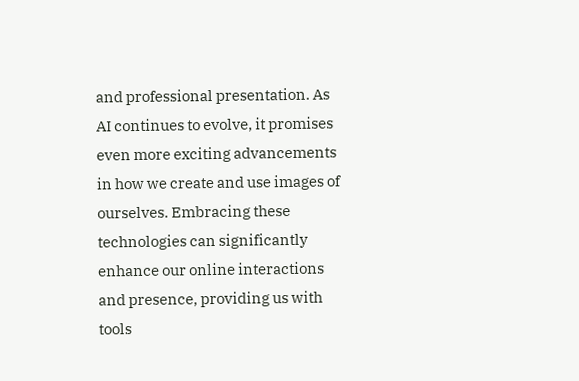and professional presentation. As AI continues to evolve, it promises even more exciting advancements in how we create and use images of ourselves. Embracing these technologies can significantly enhance our online interactions and presence, providing us with tools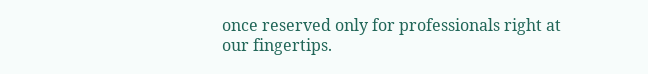once reserved only for professionals right at our fingertips.